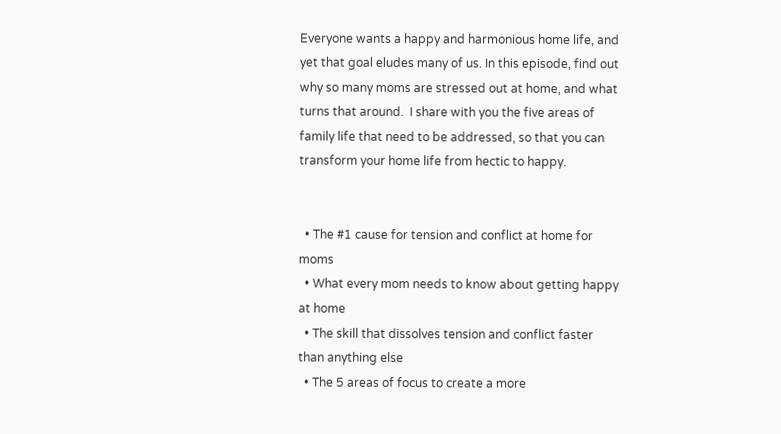Everyone wants a happy and harmonious home life, and yet that goal eludes many of us. In this episode, find out why so many moms are stressed out at home, and what turns that around.  I share with you the five areas of family life that need to be addressed, so that you can transform your home life from hectic to happy.


  • The #1 cause for tension and conflict at home for moms
  • What every mom needs to know about getting happy at home
  • The skill that dissolves tension and conflict faster than anything else
  • The 5 areas of focus to create a more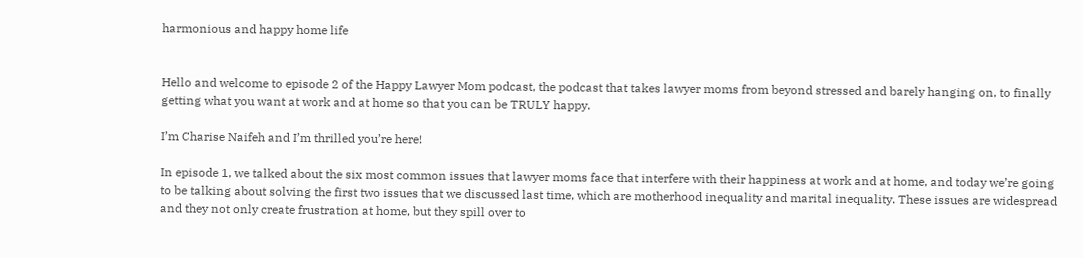harmonious and happy home life


Hello and welcome to episode 2 of the Happy Lawyer Mom podcast, the podcast that takes lawyer moms from beyond stressed and barely hanging on, to finally getting what you want at work and at home so that you can be TRULY happy.

I’m Charise Naifeh and I’m thrilled you’re here!

In episode 1, we talked about the six most common issues that lawyer moms face that interfere with their happiness at work and at home, and today we’re going to be talking about solving the first two issues that we discussed last time, which are motherhood inequality and marital inequality. These issues are widespread and they not only create frustration at home, but they spill over to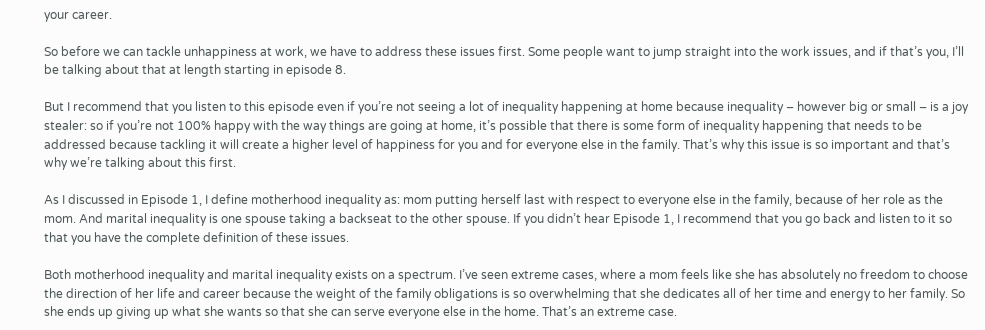your career.

So before we can tackle unhappiness at work, we have to address these issues first. Some people want to jump straight into the work issues, and if that’s you, I’ll be talking about that at length starting in episode 8.

But I recommend that you listen to this episode even if you’re not seeing a lot of inequality happening at home because inequality – however big or small – is a joy stealer: so if you’re not 100% happy with the way things are going at home, it’s possible that there is some form of inequality happening that needs to be addressed because tackling it will create a higher level of happiness for you and for everyone else in the family. That’s why this issue is so important and that’s why we’re talking about this first.

As I discussed in Episode 1, I define motherhood inequality as: mom putting herself last with respect to everyone else in the family, because of her role as the mom. And marital inequality is one spouse taking a backseat to the other spouse. If you didn’t hear Episode 1, I recommend that you go back and listen to it so that you have the complete definition of these issues.

Both motherhood inequality and marital inequality exists on a spectrum. I’ve seen extreme cases, where a mom feels like she has absolutely no freedom to choose the direction of her life and career because the weight of the family obligations is so overwhelming that she dedicates all of her time and energy to her family. So she ends up giving up what she wants so that she can serve everyone else in the home. That’s an extreme case.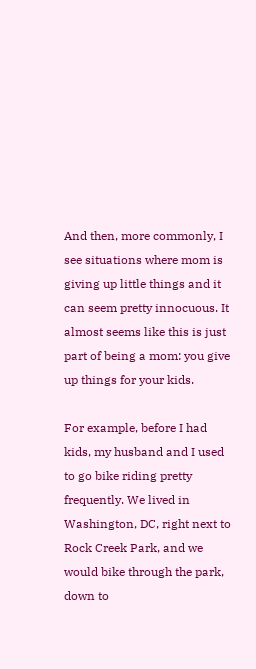And then, more commonly, I see situations where mom is giving up little things and it can seem pretty innocuous. It almost seems like this is just part of being a mom: you give up things for your kids.

For example, before I had kids, my husband and I used to go bike riding pretty frequently. We lived in Washington, DC, right next to Rock Creek Park, and we would bike through the park, down to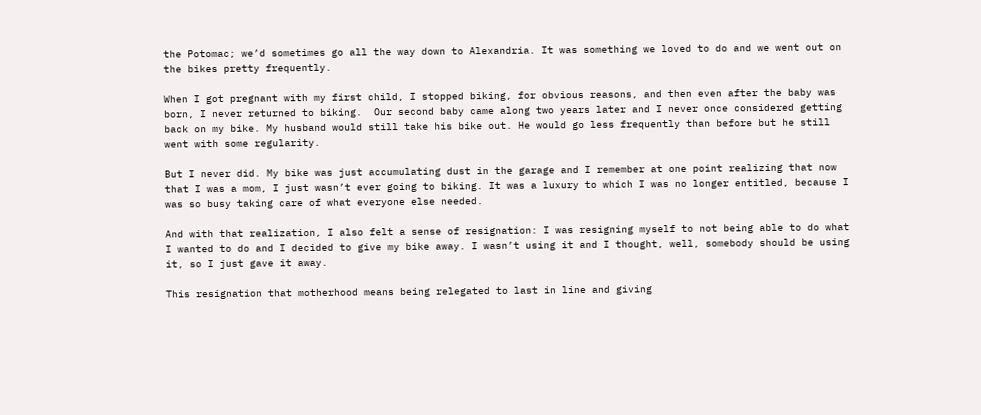the Potomac; we’d sometimes go all the way down to Alexandria. It was something we loved to do and we went out on the bikes pretty frequently.

When I got pregnant with my first child, I stopped biking, for obvious reasons, and then even after the baby was born, I never returned to biking.  Our second baby came along two years later and I never once considered getting back on my bike. My husband would still take his bike out. He would go less frequently than before but he still went with some regularity.

But I never did. My bike was just accumulating dust in the garage and I remember at one point realizing that now that I was a mom, I just wasn’t ever going to biking. It was a luxury to which I was no longer entitled, because I was so busy taking care of what everyone else needed.

And with that realization, I also felt a sense of resignation: I was resigning myself to not being able to do what I wanted to do and I decided to give my bike away. I wasn’t using it and I thought, well, somebody should be using it, so I just gave it away.

This resignation that motherhood means being relegated to last in line and giving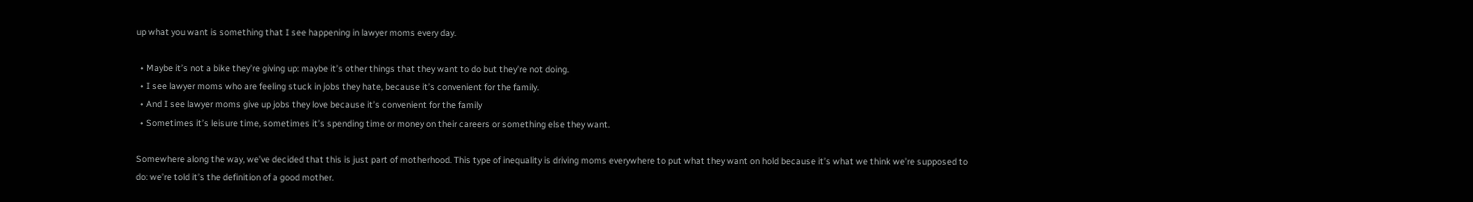up what you want is something that I see happening in lawyer moms every day.

  • Maybe it’s not a bike they’re giving up: maybe it’s other things that they want to do but they’re not doing.
  • I see lawyer moms who are feeling stuck in jobs they hate, because it’s convenient for the family.
  • And I see lawyer moms give up jobs they love because it’s convenient for the family
  • Sometimes it’s leisure time, sometimes it’s spending time or money on their careers or something else they want.

Somewhere along the way, we’ve decided that this is just part of motherhood. This type of inequality is driving moms everywhere to put what they want on hold because it’s what we think we’re supposed to do: we’re told it’s the definition of a good mother.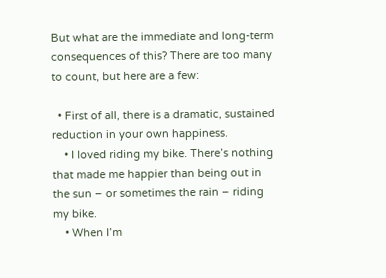But what are the immediate and long-term consequences of this? There are too many to count, but here are a few:

  • First of all, there is a dramatic, sustained reduction in your own happiness.
    • I loved riding my bike. There’s nothing that made me happier than being out in the sun – or sometimes the rain – riding my bike.
    • When I’m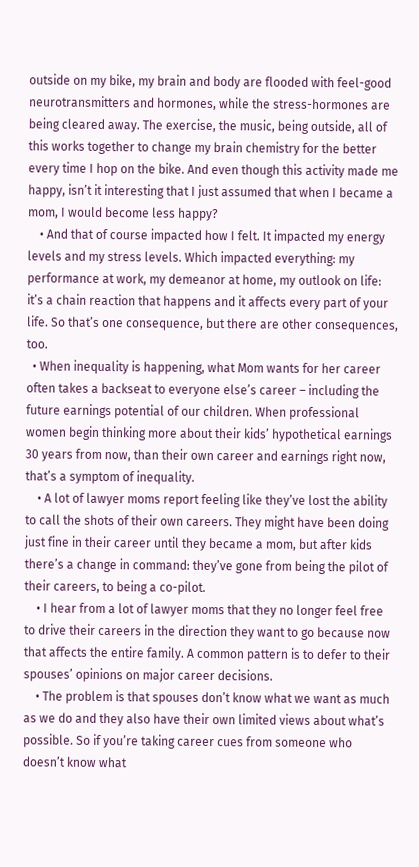outside on my bike, my brain and body are flooded with feel-good neurotransmitters and hormones, while the stress-hormones are being cleared away. The exercise, the music, being outside, all of this works together to change my brain chemistry for the better every time I hop on the bike. And even though this activity made me happy, isn’t it interesting that I just assumed that when I became a mom, I would become less happy?
    • And that of course impacted how I felt. It impacted my energy levels and my stress levels. Which impacted everything: my performance at work, my demeanor at home, my outlook on life: it’s a chain reaction that happens and it affects every part of your life. So that’s one consequence, but there are other consequences, too.
  • When inequality is happening, what Mom wants for her career often takes a backseat to everyone else’s career – including the future earnings potential of our children. When professional women begin thinking more about their kids’ hypothetical earnings 30 years from now, than their own career and earnings right now, that’s a symptom of inequality.
    • A lot of lawyer moms report feeling like they’ve lost the ability to call the shots of their own careers. They might have been doing just fine in their career until they became a mom, but after kids there’s a change in command: they’ve gone from being the pilot of their careers, to being a co-pilot.
    • I hear from a lot of lawyer moms that they no longer feel free to drive their careers in the direction they want to go because now that affects the entire family. A common pattern is to defer to their spouses’ opinions on major career decisions.
    • The problem is that spouses don’t know what we want as much as we do and they also have their own limited views about what’s possible. So if you’re taking career cues from someone who doesn’t know what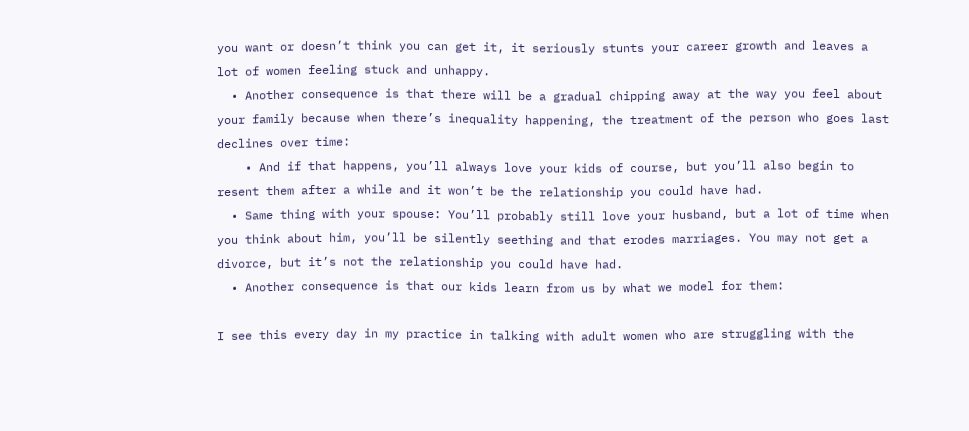you want or doesn’t think you can get it, it seriously stunts your career growth and leaves a lot of women feeling stuck and unhappy.
  • Another consequence is that there will be a gradual chipping away at the way you feel about your family because when there’s inequality happening, the treatment of the person who goes last declines over time:
    • And if that happens, you’ll always love your kids of course, but you’ll also begin to resent them after a while and it won’t be the relationship you could have had.
  • Same thing with your spouse: You’ll probably still love your husband, but a lot of time when you think about him, you’ll be silently seething and that erodes marriages. You may not get a divorce, but it’s not the relationship you could have had.
  • Another consequence is that our kids learn from us by what we model for them:

I see this every day in my practice in talking with adult women who are struggling with the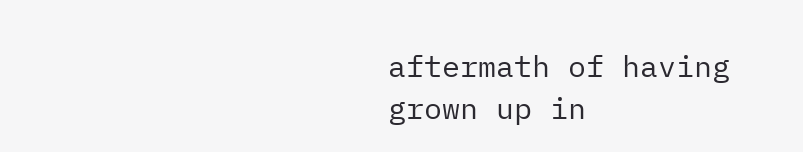aftermath of having grown up in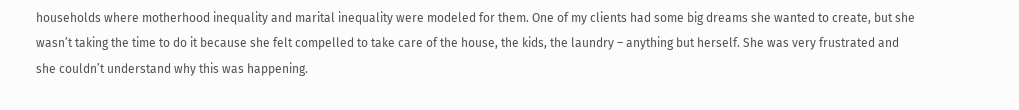households where motherhood inequality and marital inequality were modeled for them. One of my clients had some big dreams she wanted to create, but she wasn’t taking the time to do it because she felt compelled to take care of the house, the kids, the laundry – anything but herself. She was very frustrated and she couldn’t understand why this was happening.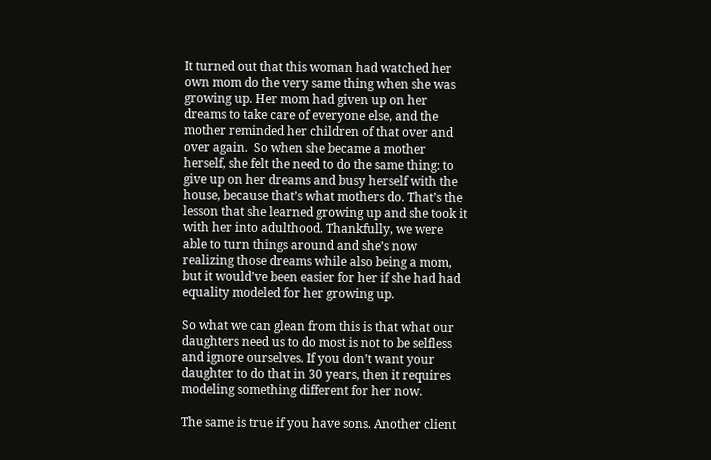It turned out that this woman had watched her own mom do the very same thing when she was growing up. Her mom had given up on her dreams to take care of everyone else, and the mother reminded her children of that over and over again.  So when she became a mother herself, she felt the need to do the same thing: to give up on her dreams and busy herself with the house, because that’s what mothers do. That’s the lesson that she learned growing up and she took it with her into adulthood. Thankfully, we were able to turn things around and she’s now realizing those dreams while also being a mom, but it would’ve been easier for her if she had had equality modeled for her growing up.

So what we can glean from this is that what our daughters need us to do most is not to be selfless and ignore ourselves. If you don’t want your daughter to do that in 30 years, then it requires modeling something different for her now.

The same is true if you have sons. Another client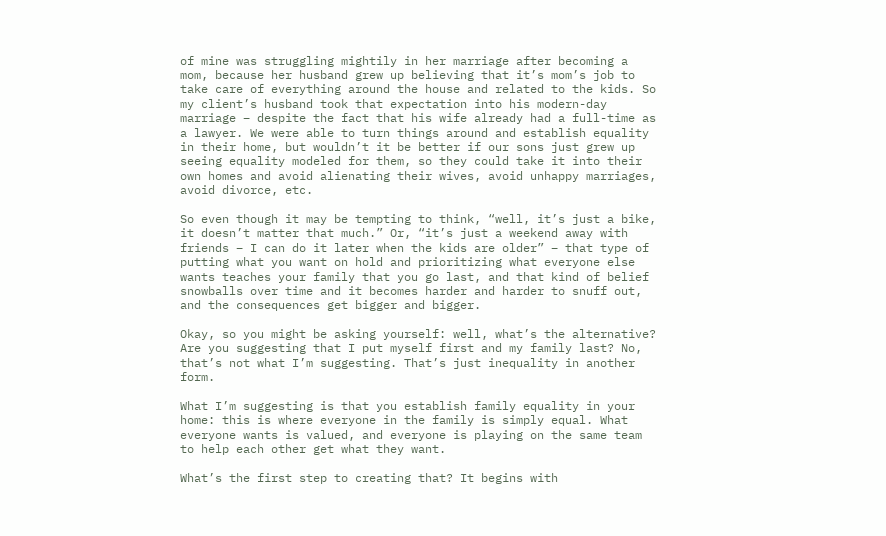of mine was struggling mightily in her marriage after becoming a mom, because her husband grew up believing that it’s mom’s job to take care of everything around the house and related to the kids. So my client’s husband took that expectation into his modern-day marriage – despite the fact that his wife already had a full-time as a lawyer. We were able to turn things around and establish equality in their home, but wouldn’t it be better if our sons just grew up seeing equality modeled for them, so they could take it into their own homes and avoid alienating their wives, avoid unhappy marriages, avoid divorce, etc.

So even though it may be tempting to think, “well, it’s just a bike, it doesn’t matter that much.” Or, “it’s just a weekend away with friends – I can do it later when the kids are older” – that type of putting what you want on hold and prioritizing what everyone else wants teaches your family that you go last, and that kind of belief snowballs over time and it becomes harder and harder to snuff out, and the consequences get bigger and bigger.

Okay, so you might be asking yourself: well, what’s the alternative? Are you suggesting that I put myself first and my family last? No, that’s not what I’m suggesting. That’s just inequality in another form.

What I’m suggesting is that you establish family equality in your home: this is where everyone in the family is simply equal. What everyone wants is valued, and everyone is playing on the same team to help each other get what they want.

What’s the first step to creating that? It begins with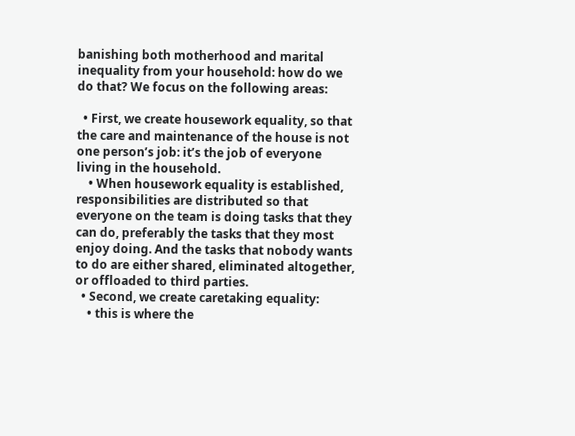banishing both motherhood and marital inequality from your household: how do we do that? We focus on the following areas:

  • First, we create housework equality, so that the care and maintenance of the house is not one person’s job: it’s the job of everyone living in the household.
    • When housework equality is established, responsibilities are distributed so that everyone on the team is doing tasks that they can do, preferably the tasks that they most enjoy doing. And the tasks that nobody wants to do are either shared, eliminated altogether, or offloaded to third parties.
  • Second, we create caretaking equality:
    • this is where the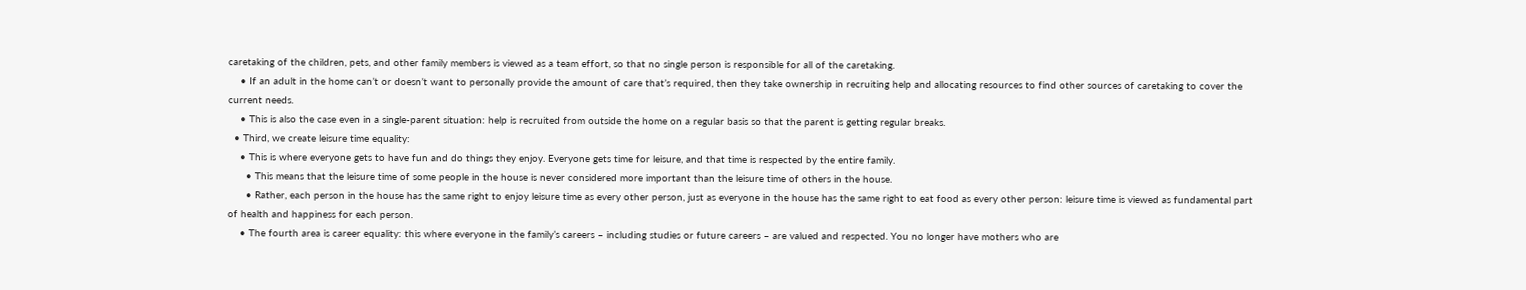caretaking of the children, pets, and other family members is viewed as a team effort, so that no single person is responsible for all of the caretaking.
    • If an adult in the home can’t or doesn’t want to personally provide the amount of care that’s required, then they take ownership in recruiting help and allocating resources to find other sources of caretaking to cover the current needs.
    • This is also the case even in a single-parent situation: help is recruited from outside the home on a regular basis so that the parent is getting regular breaks.
  • Third, we create leisure time equality:
    • This is where everyone gets to have fun and do things they enjoy. Everyone gets time for leisure, and that time is respected by the entire family.
      • This means that the leisure time of some people in the house is never considered more important than the leisure time of others in the house.
      • Rather, each person in the house has the same right to enjoy leisure time as every other person, just as everyone in the house has the same right to eat food as every other person: leisure time is viewed as fundamental part of health and happiness for each person.
    • The fourth area is career equality: this where everyone in the family’s careers – including studies or future careers – are valued and respected. You no longer have mothers who are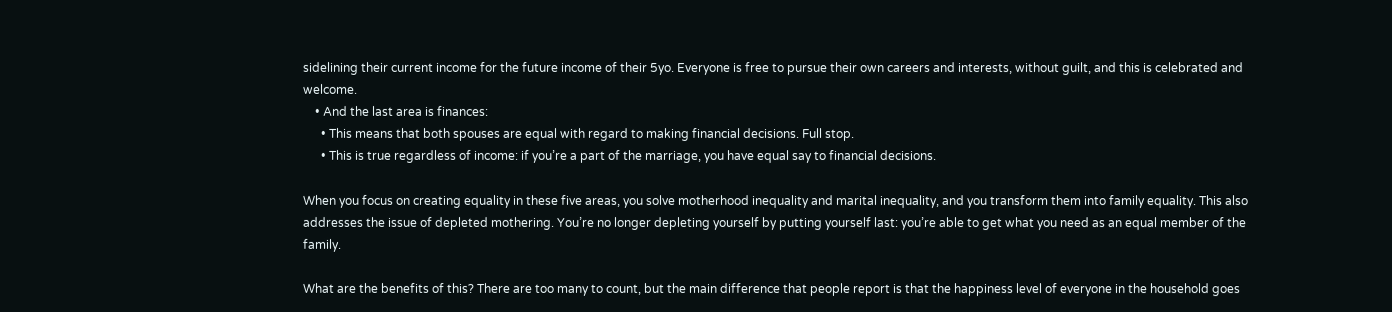sidelining their current income for the future income of their 5yo. Everyone is free to pursue their own careers and interests, without guilt, and this is celebrated and welcome.
    • And the last area is finances:
      • This means that both spouses are equal with regard to making financial decisions. Full stop.
      • This is true regardless of income: if you’re a part of the marriage, you have equal say to financial decisions.

When you focus on creating equality in these five areas, you solve motherhood inequality and marital inequality, and you transform them into family equality. This also addresses the issue of depleted mothering. You’re no longer depleting yourself by putting yourself last: you’re able to get what you need as an equal member of the family.

What are the benefits of this? There are too many to count, but the main difference that people report is that the happiness level of everyone in the household goes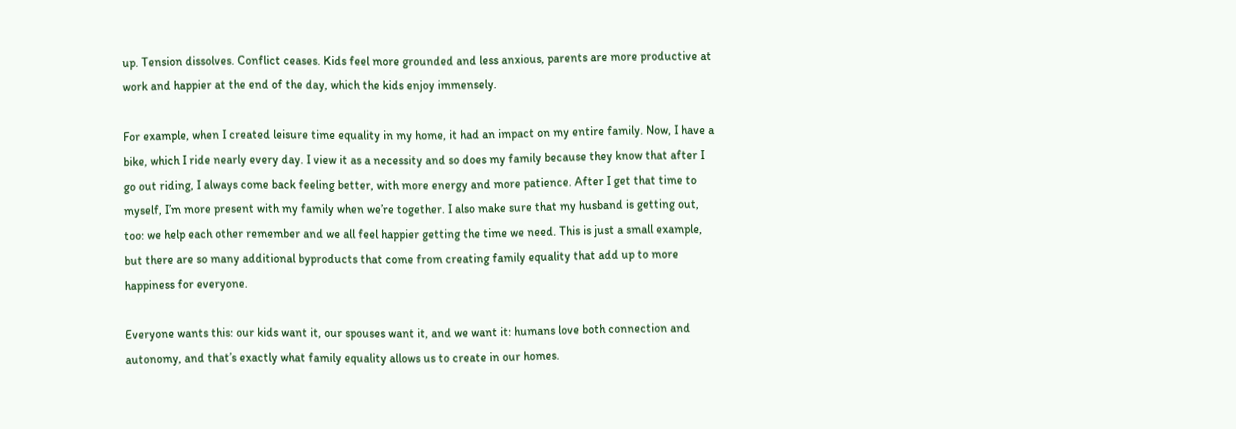up. Tension dissolves. Conflict ceases. Kids feel more grounded and less anxious, parents are more productive at work and happier at the end of the day, which the kids enjoy immensely.

For example, when I created leisure time equality in my home, it had an impact on my entire family. Now, I have a bike, which I ride nearly every day. I view it as a necessity and so does my family because they know that after I go out riding, I always come back feeling better, with more energy and more patience. After I get that time to myself, I’m more present with my family when we’re together. I also make sure that my husband is getting out, too: we help each other remember and we all feel happier getting the time we need. This is just a small example, but there are so many additional byproducts that come from creating family equality that add up to more happiness for everyone.

Everyone wants this: our kids want it, our spouses want it, and we want it: humans love both connection and autonomy, and that’s exactly what family equality allows us to create in our homes.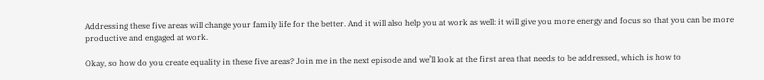Addressing these five areas will change your family life for the better. And it will also help you at work as well: it will give you more energy and focus so that you can be more productive and engaged at work.

Okay, so how do you create equality in these five areas? Join me in the next episode and we’ll look at the first area that needs to be addressed, which is how to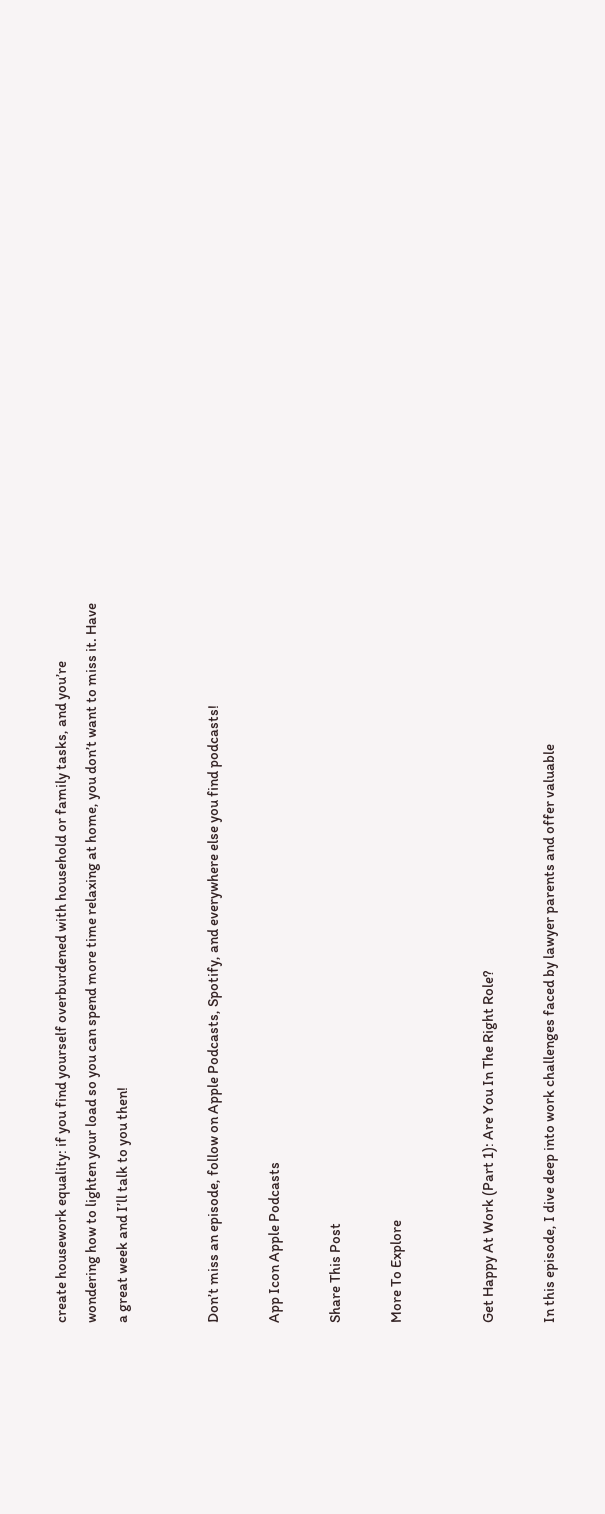create housework equality: if you find yourself overburdened with household or family tasks, and you’re wondering how to lighten your load so you can spend more time relaxing at home, you don’t want to miss it. Have a great week and I’ll talk to you then!


Don’t miss an episode, follow on Apple Podcasts, Spotify, and everywhere else you find podcasts!

App Icon Apple Podcasts

Share This Post

More To Explore


Get Happy At Work (Part 1): Are You In The Right Role?

In this episode, I dive deep into work challenges faced by lawyer parents and offer valuable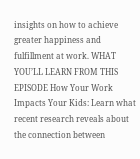insights on how to achieve greater happiness and fulfillment at work. WHAT YOU’LL LEARN FROM THIS EPISODE How Your Work Impacts Your Kids: Learn what recent research reveals about the connection between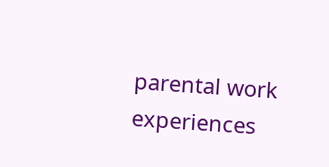parental work experiences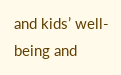and kids’ well-being and